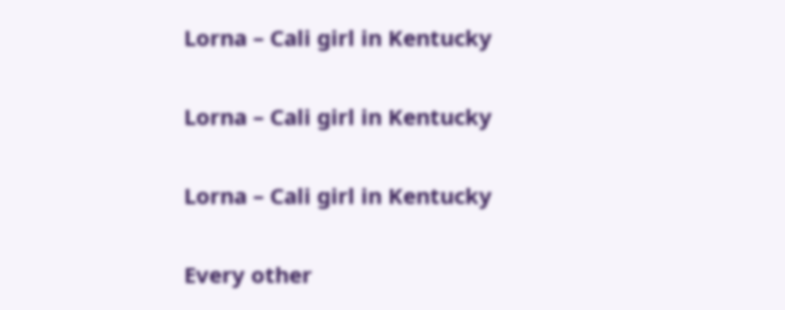Lorna – Cali girl in Kentucky

Lorna – Cali girl in Kentucky

Lorna – Cali girl in Kentucky

Every other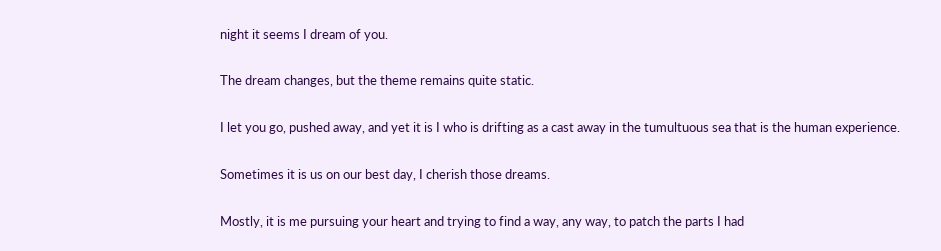night it seems I dream of you.

The dream changes, but the theme remains quite static.

I let you go, pushed away, and yet it is I who is drifting as a cast away in the tumultuous sea that is the human experience.

Sometimes it is us on our best day, I cherish those dreams.

Mostly, it is me pursuing your heart and trying to find a way, any way, to patch the parts I had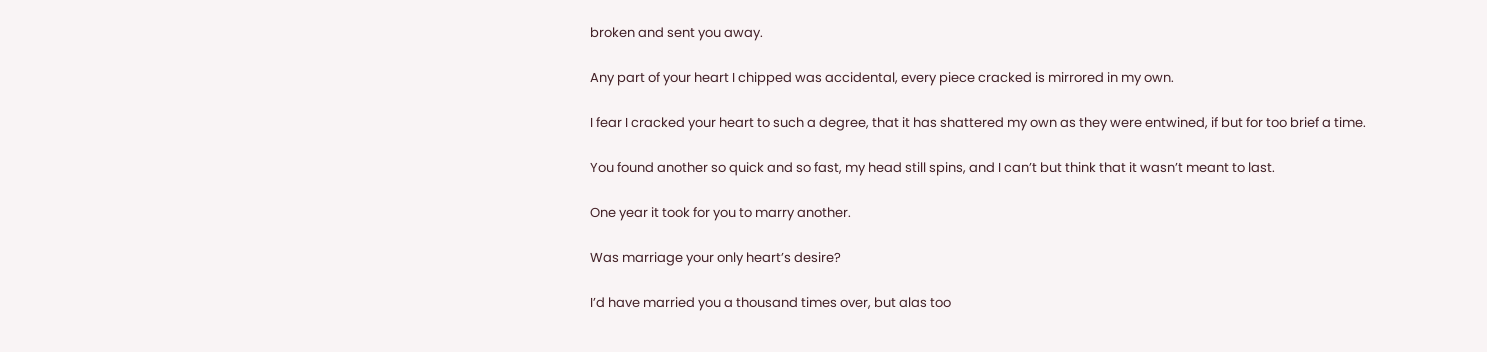broken and sent you away.

Any part of your heart I chipped was accidental, every piece cracked is mirrored in my own.

I fear I cracked your heart to such a degree, that it has shattered my own as they were entwined, if but for too brief a time.

You found another so quick and so fast, my head still spins, and I can’t but think that it wasn’t meant to last.

One year it took for you to marry another.

Was marriage your only heart’s desire?

I’d have married you a thousand times over, but alas too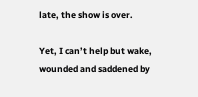late, the show is over.

Yet, I can’t help but wake, wounded and saddened by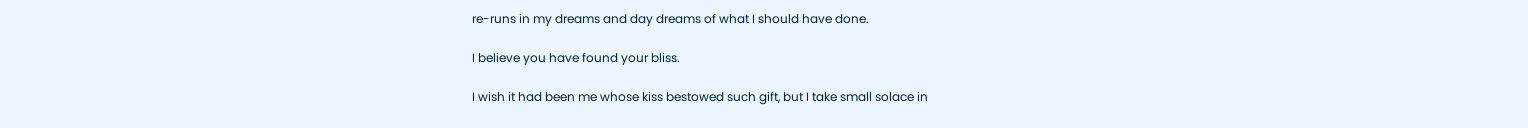re-runs in my dreams and day dreams of what I should have done.

I believe you have found your bliss.

I wish it had been me whose kiss bestowed such gift, but I take small solace in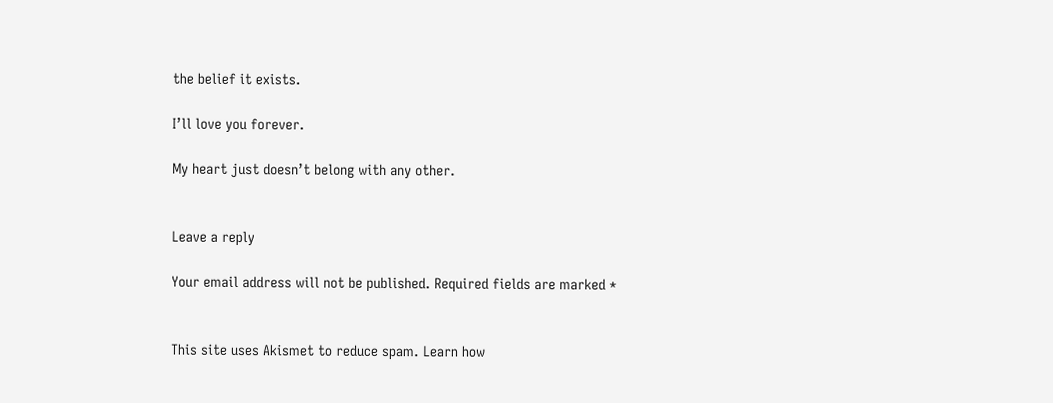the belief it exists.

I’ll love you forever.

My heart just doesn’t belong with any other.


Leave a reply

Your email address will not be published. Required fields are marked *


This site uses Akismet to reduce spam. Learn how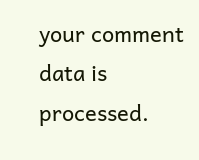your comment data is processed.